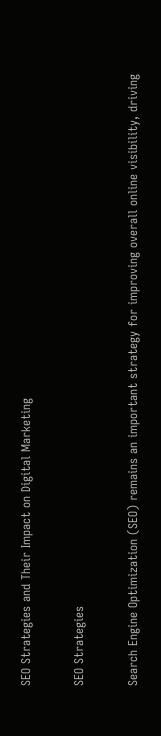SEO Strategies and Their Impact on Digital Marketing

SEO Strategies

Search Engine Optimization (SEO) remains an important strategy for improving overall online visibility, driving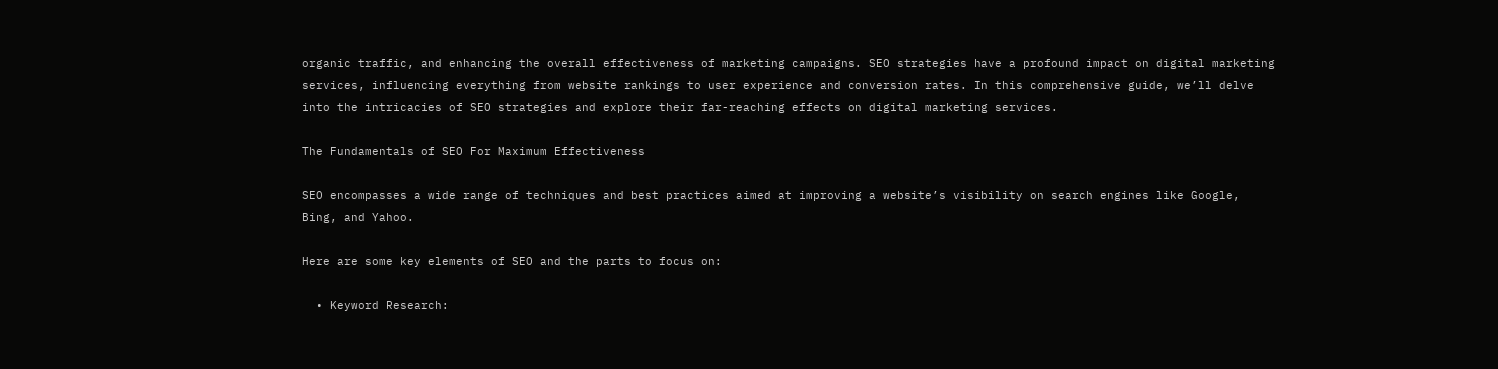organic traffic, and enhancing the overall effectiveness of marketing campaigns. SEO strategies have a profound impact on digital marketing services, influencing everything from website rankings to user experience and conversion rates. In this comprehensive guide, we’ll delve into the intricacies of SEO strategies and explore their far-reaching effects on digital marketing services.

The Fundamentals of SEO For Maximum Effectiveness

SEO encompasses a wide range of techniques and best practices aimed at improving a website’s visibility on search engines like Google, Bing, and Yahoo.

Here are some key elements of SEO and the parts to focus on:

  • Keyword Research: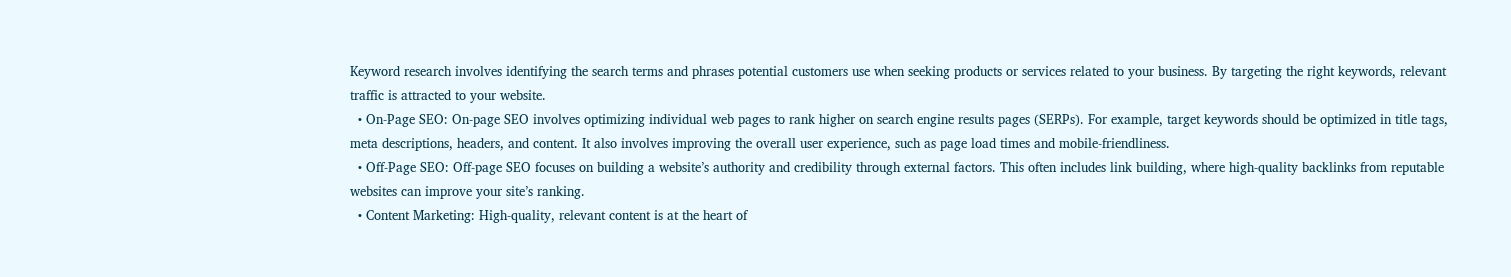Keyword research involves identifying the search terms and phrases potential customers use when seeking products or services related to your business. By targeting the right keywords, relevant traffic is attracted to your website.
  • On-Page SEO: On-page SEO involves optimizing individual web pages to rank higher on search engine results pages (SERPs). For example, target keywords should be optimized in title tags, meta descriptions, headers, and content. It also involves improving the overall user experience, such as page load times and mobile-friendliness.
  • Off-Page SEO: Off-page SEO focuses on building a website’s authority and credibility through external factors. This often includes link building, where high-quality backlinks from reputable websites can improve your site’s ranking.
  • Content Marketing: High-quality, relevant content is at the heart of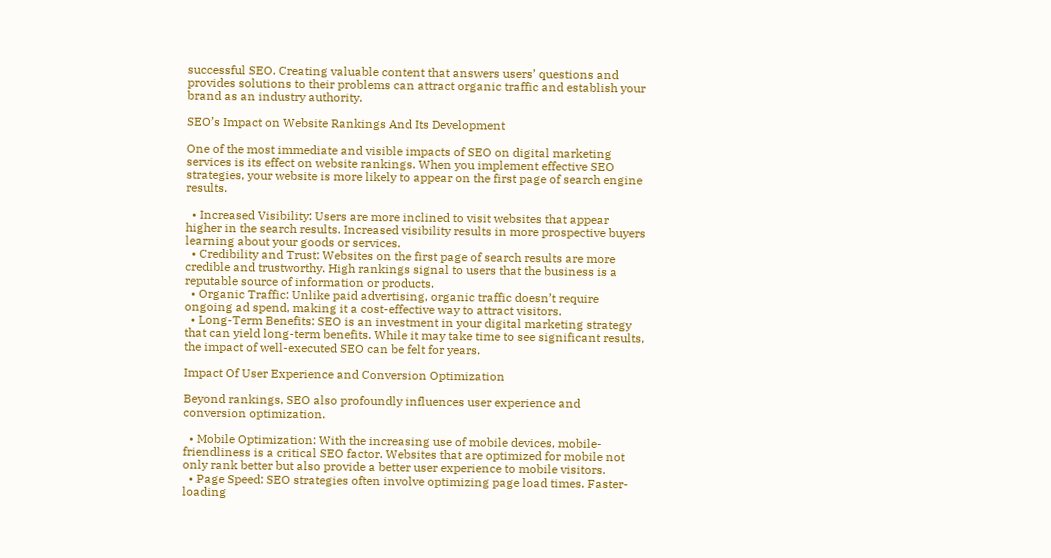successful SEO. Creating valuable content that answers users’ questions and provides solutions to their problems can attract organic traffic and establish your brand as an industry authority.

SEO’s Impact on Website Rankings And Its Development

One of the most immediate and visible impacts of SEO on digital marketing services is its effect on website rankings. When you implement effective SEO strategies, your website is more likely to appear on the first page of search engine results.

  • Increased Visibility: Users are more inclined to visit websites that appear higher in the search results. Increased visibility results in more prospective buyers learning about your goods or services.
  • Credibility and Trust: Websites on the first page of search results are more credible and trustworthy. High rankings signal to users that the business is a reputable source of information or products.
  • Organic Traffic: Unlike paid advertising, organic traffic doesn’t require ongoing ad spend, making it a cost-effective way to attract visitors.
  • Long-Term Benefits: SEO is an investment in your digital marketing strategy that can yield long-term benefits. While it may take time to see significant results, the impact of well-executed SEO can be felt for years.

Impact Of User Experience and Conversion Optimization

Beyond rankings, SEO also profoundly influences user experience and conversion optimization.

  • Mobile Optimization: With the increasing use of mobile devices, mobile-friendliness is a critical SEO factor. Websites that are optimized for mobile not only rank better but also provide a better user experience to mobile visitors.
  • Page Speed: SEO strategies often involve optimizing page load times. Faster-loading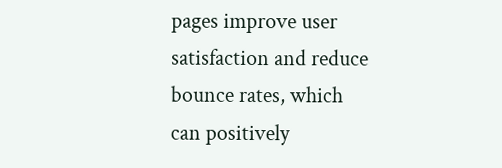pages improve user satisfaction and reduce bounce rates, which can positively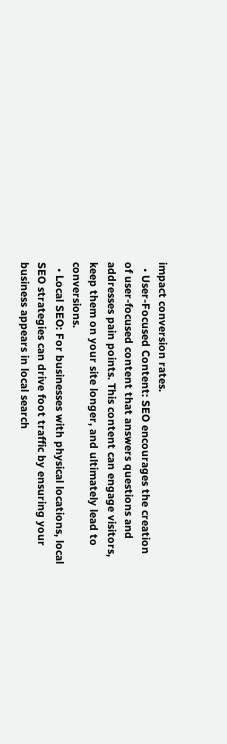impact conversion rates.
  • User-Focused Content: SEO encourages the creation of user-focused content that answers questions and addresses pain points. This content can engage visitors, keep them on your site longer, and ultimately lead to conversions.
  • Local SEO: For businesses with physical locations, local SEO strategies can drive foot traffic by ensuring your business appears in local search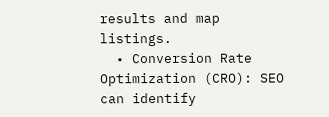results and map listings.
  • Conversion Rate Optimization (CRO): SEO can identify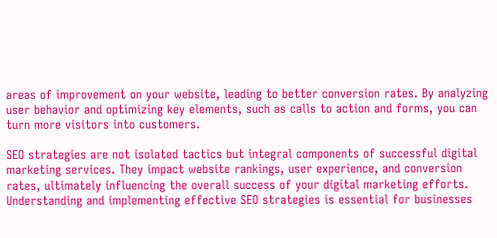areas of improvement on your website, leading to better conversion rates. By analyzing user behavior and optimizing key elements, such as calls to action and forms, you can turn more visitors into customers.

SEO strategies are not isolated tactics but integral components of successful digital marketing services. They impact website rankings, user experience, and conversion rates, ultimately influencing the overall success of your digital marketing efforts. Understanding and implementing effective SEO strategies is essential for businesses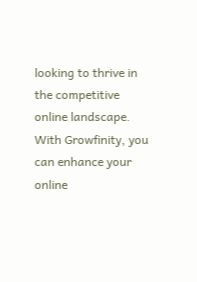looking to thrive in the competitive online landscape. With Growfinity, you can enhance your online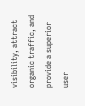visibility, attract organic traffic, and provide a superior user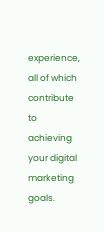experience, all of which contribute to achieving your digital marketing goals.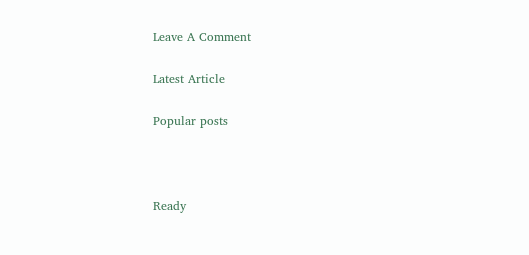Leave A Comment

Latest Article

Popular posts



Ready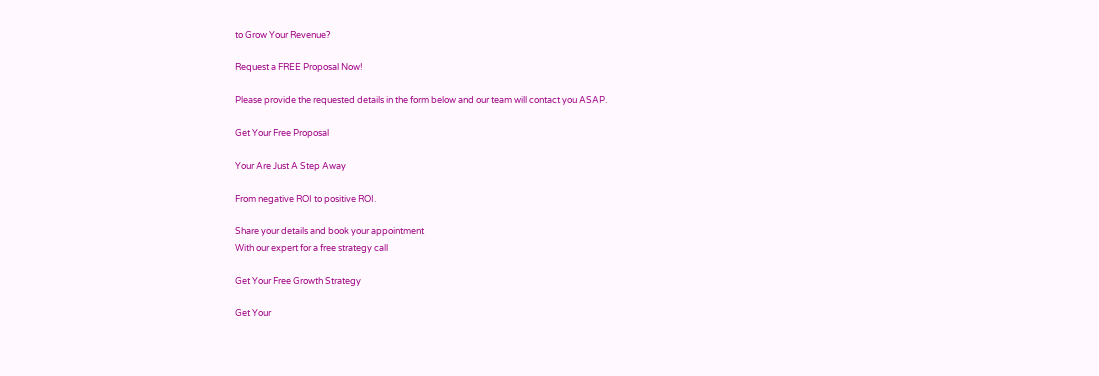to Grow Your Revenue?

Request a FREE Proposal Now!

Please provide the requested details in the form below and our team will contact you ASAP.

Get Your Free Proposal

Your Are Just A Step Away

From negative ROI to positive ROI.

Share your details and book your appointment
With our expert for a free strategy call

Get Your Free Growth Strategy

Get Your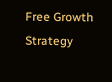Free Growth Strategy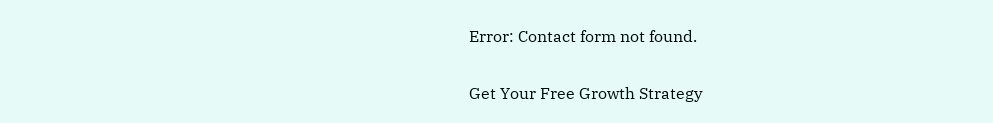Error: Contact form not found.

Get Your Free Growth Strategy